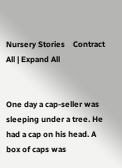Nursery Stories    Contract All | Expand All


One day a cap-seller was sleeping under a tree. He had a cap on his head. A box of caps was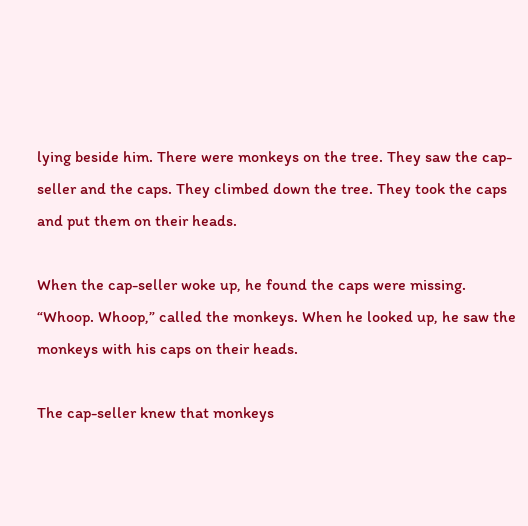lying beside him. There were monkeys on the tree. They saw the cap-seller and the caps. They climbed down the tree. They took the caps and put them on their heads.

When the cap-seller woke up, he found the caps were missing. “Whoop. Whoop,” called the monkeys. When he looked up, he saw the monkeys with his caps on their heads.

The cap-seller knew that monkeys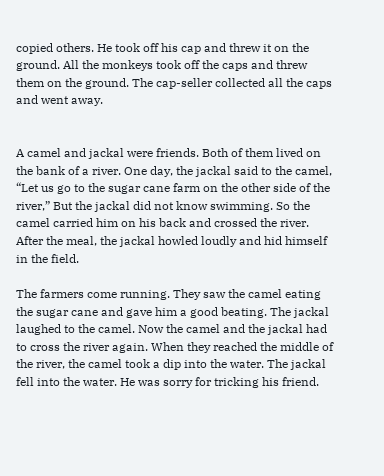copied others. He took off his cap and threw it on the ground. All the monkeys took off the caps and threw them on the ground. The cap-seller collected all the caps and went away.


A camel and jackal were friends. Both of them lived on the bank of a river. One day, the jackal said to the camel, “Let us go to the sugar cane farm on the other side of the river,” But the jackal did not know swimming. So the camel carried him on his back and crossed the river. After the meal, the jackal howled loudly and hid himself in the field.

The farmers come running. They saw the camel eating the sugar cane and gave him a good beating. The jackal laughed to the camel. Now the camel and the jackal had to cross the river again. When they reached the middle of the river, the camel took a dip into the water. The jackal fell into the water. He was sorry for tricking his friend.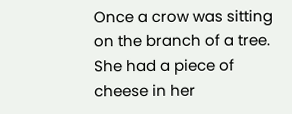Once a crow was sitting on the branch of a tree. She had a piece of cheese in her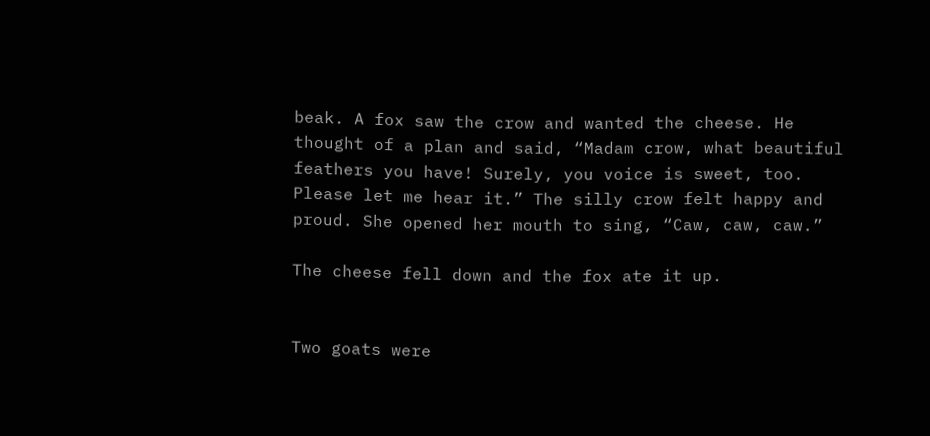beak. A fox saw the crow and wanted the cheese. He thought of a plan and said, “Madam crow, what beautiful feathers you have! Surely, you voice is sweet, too. Please let me hear it.” The silly crow felt happy and proud. She opened her mouth to sing, “Caw, caw, caw.”

The cheese fell down and the fox ate it up.


Two goats were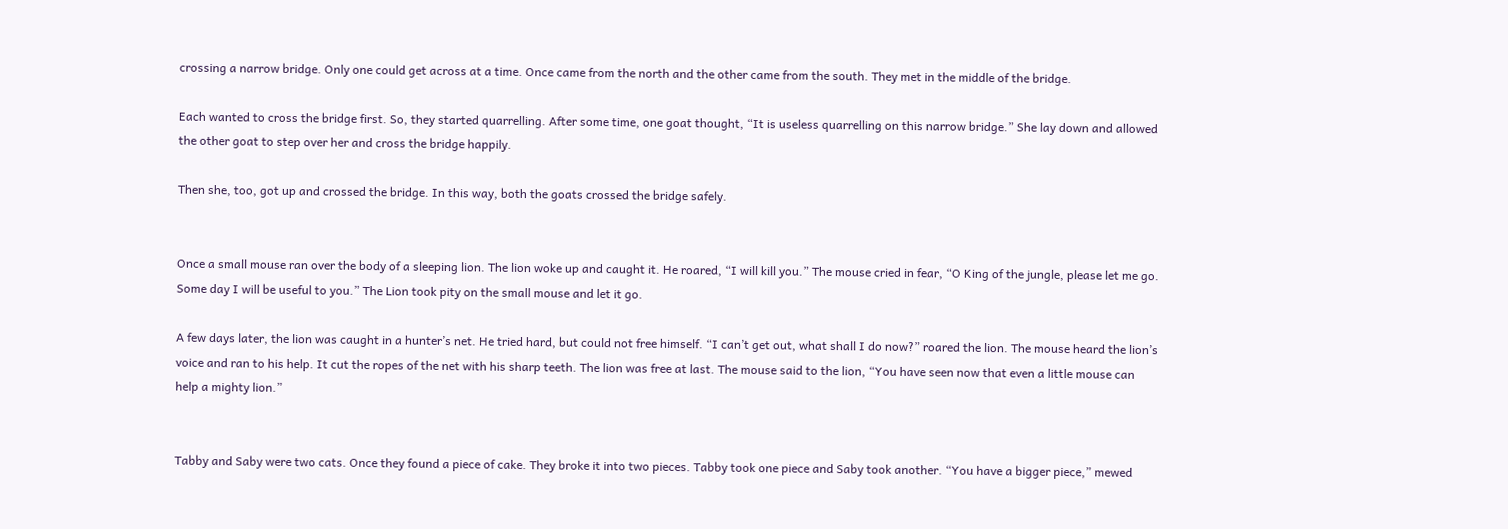crossing a narrow bridge. Only one could get across at a time. Once came from the north and the other came from the south. They met in the middle of the bridge.

Each wanted to cross the bridge first. So, they started quarrelling. After some time, one goat thought, “It is useless quarrelling on this narrow bridge.” She lay down and allowed the other goat to step over her and cross the bridge happily.

Then she, too, got up and crossed the bridge. In this way, both the goats crossed the bridge safely.


Once a small mouse ran over the body of a sleeping lion. The lion woke up and caught it. He roared, “I will kill you.” The mouse cried in fear, “O King of the jungle, please let me go. Some day I will be useful to you.” The Lion took pity on the small mouse and let it go.

A few days later, the lion was caught in a hunter’s net. He tried hard, but could not free himself. “I can’t get out, what shall I do now?” roared the lion. The mouse heard the lion’s voice and ran to his help. It cut the ropes of the net with his sharp teeth. The lion was free at last. The mouse said to the lion, “You have seen now that even a little mouse can help a mighty lion.”


Tabby and Saby were two cats. Once they found a piece of cake. They broke it into two pieces. Tabby took one piece and Saby took another. “You have a bigger piece,” mewed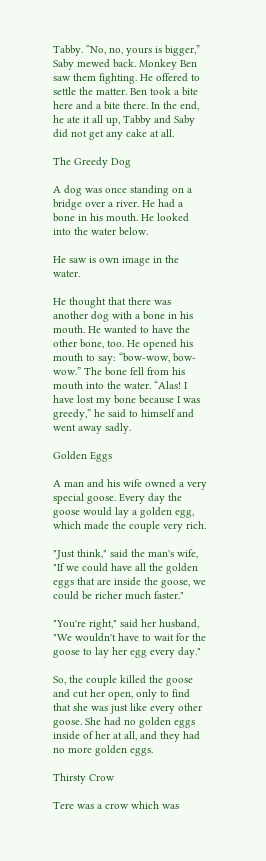Tabby. “No, no, yours is bigger,” Saby mewed back. Monkey Ben saw them fighting. He offered to settle the matter. Ben took a bite here and a bite there. In the end, he ate it all up, Tabby and Saby did not get any cake at all.

The Greedy Dog

A dog was once standing on a bridge over a river. He had a bone in his mouth. He looked into the water below.

He saw is own image in the water.

He thought that there was another dog with a bone in his mouth. He wanted to have the other bone, too. He opened his mouth to say: “bow-wow, bow-wow.” The bone fell from his mouth into the water. “Alas! I have lost my bone because I was greedy,” he said to himself and went away sadly.

Golden Eggs

A man and his wife owned a very special goose. Every day the goose would lay a golden egg, which made the couple very rich.

"Just think," said the man's wife, "If we could have all the golden eggs that are inside the goose, we could be richer much faster."

"You're right," said her husband, "We wouldn't have to wait for the goose to lay her egg every day."

So, the couple killed the goose and cut her open, only to find that she was just like every other goose. She had no golden eggs inside of her at all, and they had no more golden eggs.

Thirsty Crow

Tere was a crow which was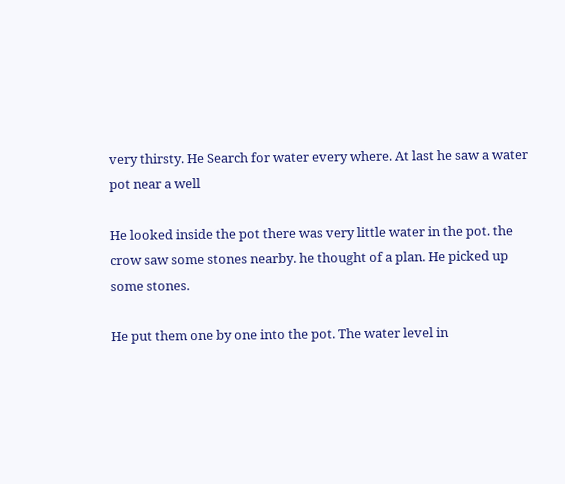very thirsty. He Search for water every where. At last he saw a water pot near a well

He looked inside the pot there was very little water in the pot. the crow saw some stones nearby. he thought of a plan. He picked up some stones.

He put them one by one into the pot. The water level in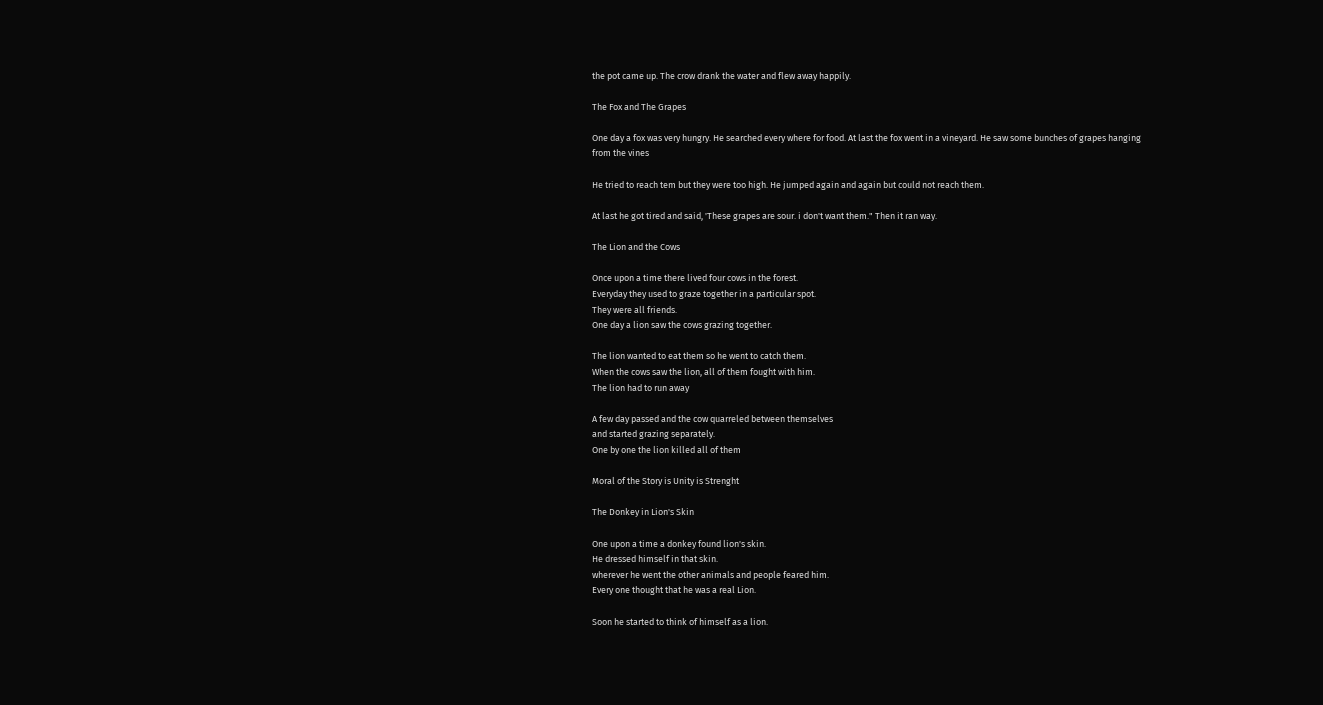the pot came up. The crow drank the water and flew away happily.

The Fox and The Grapes

One day a fox was very hungry. He searched every where for food. At last the fox went in a vineyard. He saw some bunches of grapes hanging from the vines

He tried to reach tem but they were too high. He jumped again and again but could not reach them.

At last he got tired and said, 'These grapes are sour. i don't want them." Then it ran way.

The Lion and the Cows

Once upon a time there lived four cows in the forest.
Everyday they used to graze together in a particular spot.
They were all friends.
One day a lion saw the cows grazing together.

The lion wanted to eat them so he went to catch them.
When the cows saw the lion, all of them fought with him.
The lion had to run away

A few day passed and the cow quarreled between themselves
and started grazing separately.
One by one the lion killed all of them

Moral of the Story is Unity is Strenght

The Donkey in Lion's Skin

One upon a time a donkey found lion's skin.
He dressed himself in that skin.
wherever he went the other animals and people feared him.
Every one thought that he was a real Lion.

Soon he started to think of himself as a lion.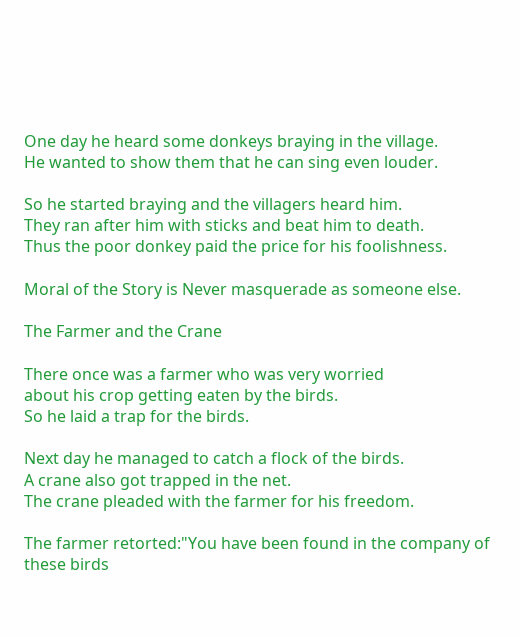One day he heard some donkeys braying in the village.
He wanted to show them that he can sing even louder.

So he started braying and the villagers heard him.
They ran after him with sticks and beat him to death.
Thus the poor donkey paid the price for his foolishness.

Moral of the Story is Never masquerade as someone else.

The Farmer and the Crane

There once was a farmer who was very worried
about his crop getting eaten by the birds.
So he laid a trap for the birds.

Next day he managed to catch a flock of the birds.
A crane also got trapped in the net.
The crane pleaded with the farmer for his freedom.

The farmer retorted:"You have been found in the company of
these birds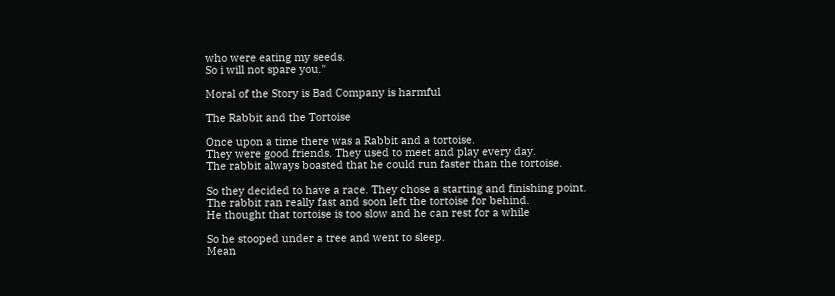who were eating my seeds.
So i will not spare you."

Moral of the Story is Bad Company is harmful

The Rabbit and the Tortoise

Once upon a time there was a Rabbit and a tortoise.
They were good friends. They used to meet and play every day.
The rabbit always boasted that he could run faster than the tortoise.

So they decided to have a race. They chose a starting and finishing point.
The rabbit ran really fast and soon left the tortoise for behind.
He thought that tortoise is too slow and he can rest for a while

So he stooped under a tree and went to sleep.
Mean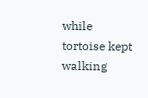while tortoise kept walking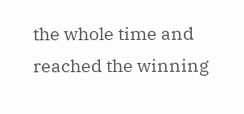the whole time and reached the winning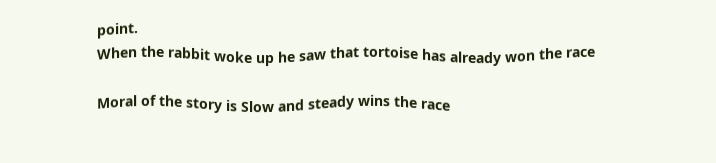point.
When the rabbit woke up he saw that tortoise has already won the race

Moral of the story is Slow and steady wins the race